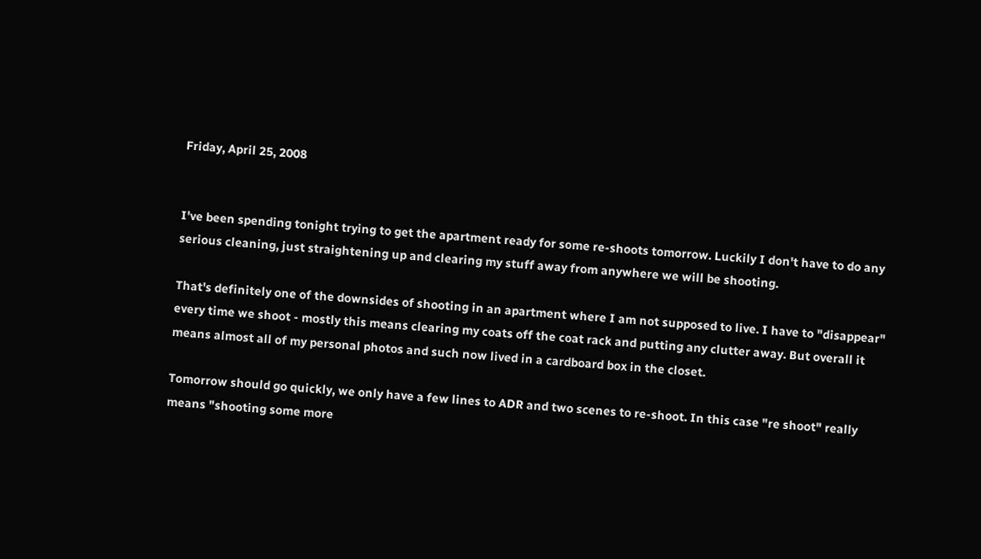Friday, April 25, 2008


I've been spending tonight trying to get the apartment ready for some re-shoots tomorrow. Luckily I don't have to do any serious cleaning, just straightening up and clearing my stuff away from anywhere we will be shooting.

That's definitely one of the downsides of shooting in an apartment where I am not supposed to live. I have to "disappear" every time we shoot - mostly this means clearing my coats off the coat rack and putting any clutter away. But overall it means almost all of my personal photos and such now lived in a cardboard box in the closet.

Tomorrow should go quickly, we only have a few lines to ADR and two scenes to re-shoot. In this case "re shoot" really means "shooting some more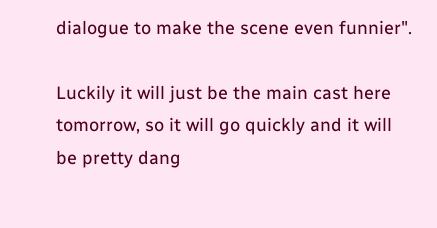dialogue to make the scene even funnier".

Luckily it will just be the main cast here tomorrow, so it will go quickly and it will be pretty dang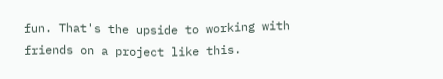fun. That's the upside to working with friends on a project like this.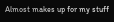Almost makes up for my stuff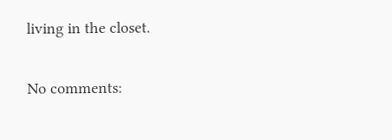living in the closet.

No comments: